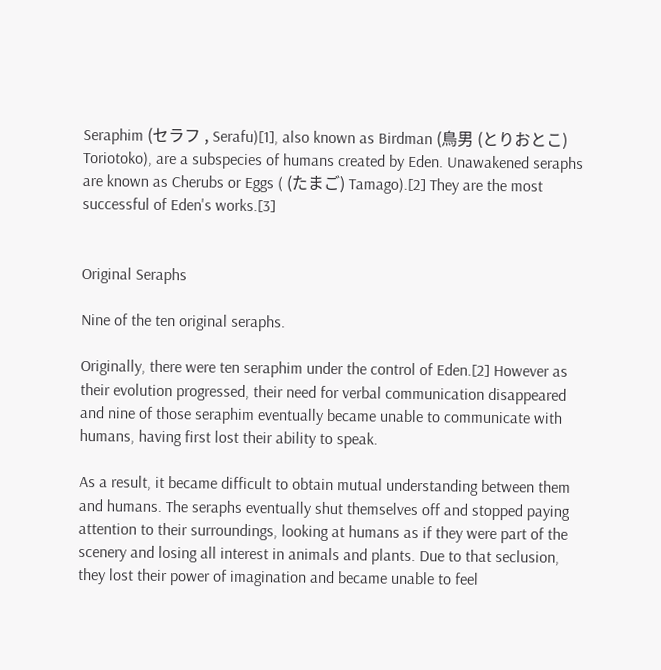Seraphim (セラフ , Serafu)[1], also known as Birdman (鳥男 (とりおとこ) Toriotoko), are a subspecies of humans created by Eden. Unawakened seraphs are known as Cherubs or Eggs ( (たまご) Tamago).[2] They are the most successful of Eden's works.[3]


Original Seraphs

Nine of the ten original seraphs.

Originally, there were ten seraphim under the control of Eden.[2] However as their evolution progressed, their need for verbal communication disappeared and nine of those seraphim eventually became unable to communicate with humans, having first lost their ability to speak.

As a result, it became difficult to obtain mutual understanding between them and humans. The seraphs eventually shut themselves off and stopped paying attention to their surroundings, looking at humans as if they were part of the scenery and losing all interest in animals and plants. Due to that seclusion, they lost their power of imagination and became unable to feel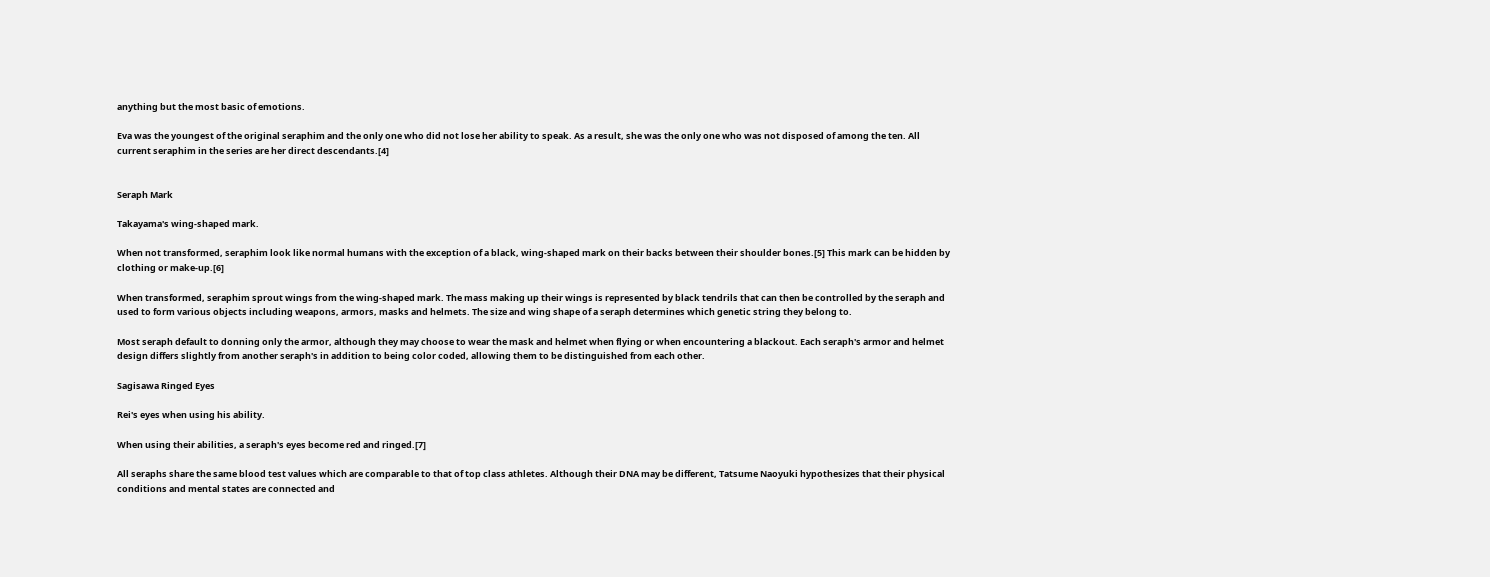anything but the most basic of emotions.

Eva was the youngest of the original seraphim and the only one who did not lose her ability to speak. As a result, she was the only one who was not disposed of among the ten. All current seraphim in the series are her direct descendants.[4]


Seraph Mark

Takayama's wing-shaped mark.

When not transformed, seraphim look like normal humans with the exception of a black, wing-shaped mark on their backs between their shoulder bones.[5] This mark can be hidden by clothing or make-up.[6]

When transformed, seraphim sprout wings from the wing-shaped mark. The mass making up their wings is represented by black tendrils that can then be controlled by the seraph and used to form various objects including weapons, armors, masks and helmets. The size and wing shape of a seraph determines which genetic string they belong to.

Most seraph default to donning only the armor, although they may choose to wear the mask and helmet when flying or when encountering a blackout. Each seraph's armor and helmet design differs slightly from another seraph's in addition to being color coded, allowing them to be distinguished from each other.

Sagisawa Ringed Eyes

Rei's eyes when using his ability.

When using their abilities, a seraph's eyes become red and ringed.[7]

All seraphs share the same blood test values which are comparable to that of top class athletes. Although their DNA may be different, Tatsume Naoyuki hypothesizes that their physical conditions and mental states are connected and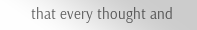that every thought and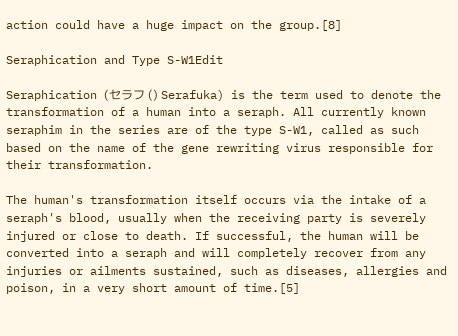action could have a huge impact on the group.[8]

Seraphication and Type S-W1Edit

Seraphication (セラフ () Serafuka) is the term used to denote the transformation of a human into a seraph. All currently known seraphim in the series are of the type S-W1, called as such based on the name of the gene rewriting virus responsible for their transformation.

The human's transformation itself occurs via the intake of a seraph's blood, usually when the receiving party is severely injured or close to death. If successful, the human will be converted into a seraph and will completely recover from any injuries or ailments sustained, such as diseases, allergies and poison, in a very short amount of time.[5]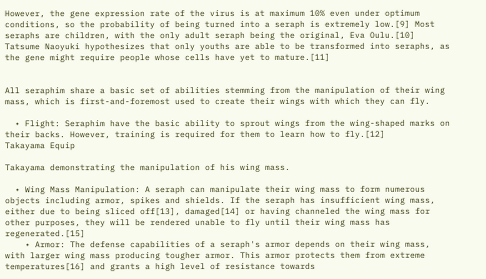However, the gene expression rate of the virus is at maximum 10% even under optimum conditions, so the probability of being turned into a seraph is extremely low.[9] Most seraphs are children, with the only adult seraph being the original, Eva Oulu.[10] Tatsume Naoyuki hypothesizes that only youths are able to be transformed into seraphs, as the gene might require people whose cells have yet to mature.[11]


All seraphim share a basic set of abilities stemming from the manipulation of their wing mass, which is first-and-foremost used to create their wings with which they can fly.

  • Flight: Seraphim have the basic ability to sprout wings from the wing-shaped marks on their backs. However, training is required for them to learn how to fly.[12]
Takayama Equip

Takayama demonstrating the manipulation of his wing mass.

  • Wing Mass Manipulation: A seraph can manipulate their wing mass to form numerous objects including armor, spikes and shields. If the seraph has insufficient wing mass, either due to being sliced off[13], damaged[14] or having channeled the wing mass for other purposes, they will be rendered unable to fly until their wing mass has regenerated.[15]
    • Armor: The defense capabilities of a seraph's armor depends on their wing mass, with larger wing mass producing tougher armor. This armor protects them from extreme temperatures[16] and grants a high level of resistance towards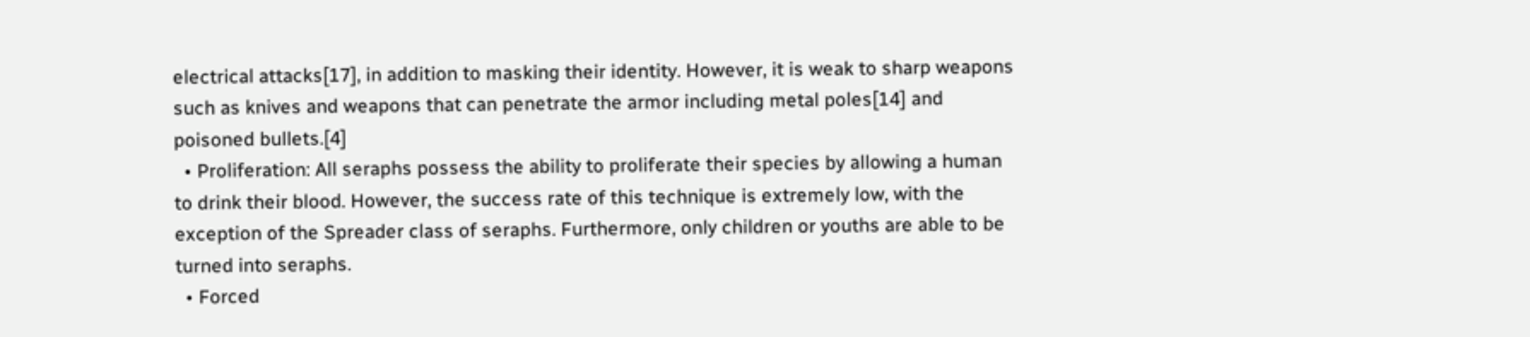electrical attacks[17], in addition to masking their identity. However, it is weak to sharp weapons such as knives and weapons that can penetrate the armor including metal poles[14] and poisoned bullets.[4]
  • Proliferation: All seraphs possess the ability to proliferate their species by allowing a human to drink their blood. However, the success rate of this technique is extremely low, with the exception of the Spreader class of seraphs. Furthermore, only children or youths are able to be turned into seraphs.
  • Forced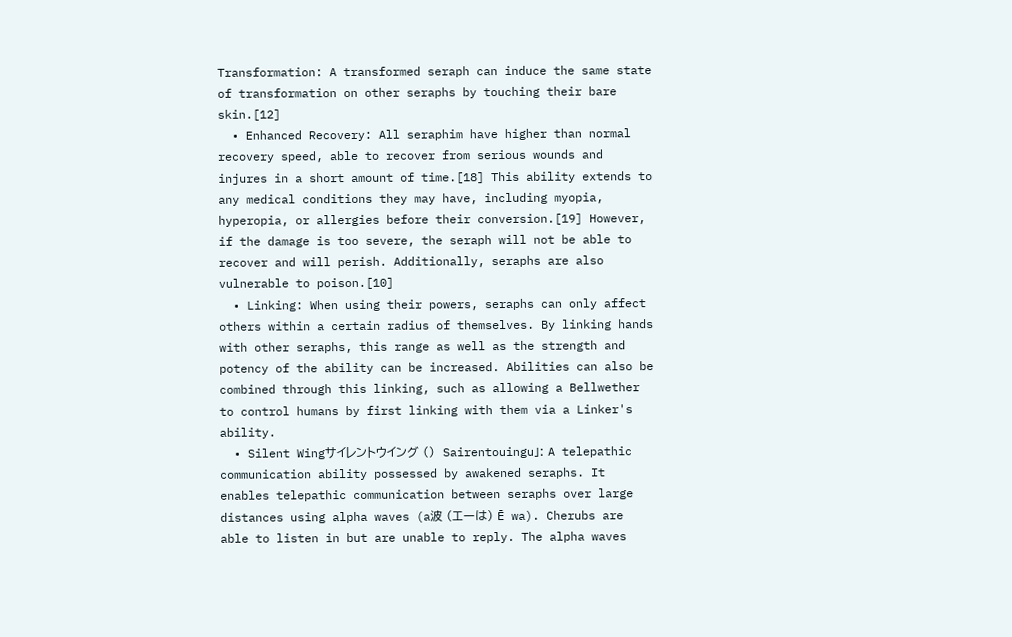Transformation: A transformed seraph can induce the same state of transformation on other seraphs by touching their bare skin.[12]
  • Enhanced Recovery: All seraphim have higher than normal recovery speed, able to recover from serious wounds and injures in a short amount of time.[18] This ability extends to any medical conditions they may have, including myopia, hyperopia, or allergies before their conversion.[19] However, if the damage is too severe, the seraph will not be able to recover and will perish. Additionally, seraphs are also vulnerable to poison.[10]
  • Linking: When using their powers, seraphs can only affect others within a certain radius of themselves. By linking hands with other seraphs, this range as well as the strength and potency of the ability can be increased. Abilities can also be combined through this linking, such as allowing a Bellwether to control humans by first linking with them via a Linker's ability.
  • Silent Wingサイレントウイング ()  Sairentouingu」: A telepathic communication ability possessed by awakened seraphs. It enables telepathic communication between seraphs over large distances using alpha waves (a波 (エーは) Ē wa). Cherubs are able to listen in but are unable to reply. The alpha waves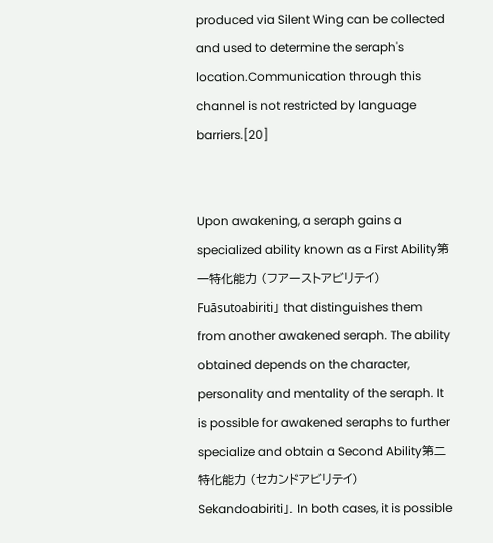produced via Silent Wing can be collected and used to determine the seraph's location.Communication through this channel is not restricted by language barriers.[20]


Upon awakening, a seraph gains a specialized ability known as a First Ability第一特化能力 (フアーストアビリテイ)  Fuāsutoabiriti」 that distinguishes them from another awakened seraph. The ability obtained depends on the character, personality and mentality of the seraph. It is possible for awakened seraphs to further specialize and obtain a Second Ability第二特化能力 (セカンドアビリテイ)  Sekandoabiriti」. In both cases, it is possible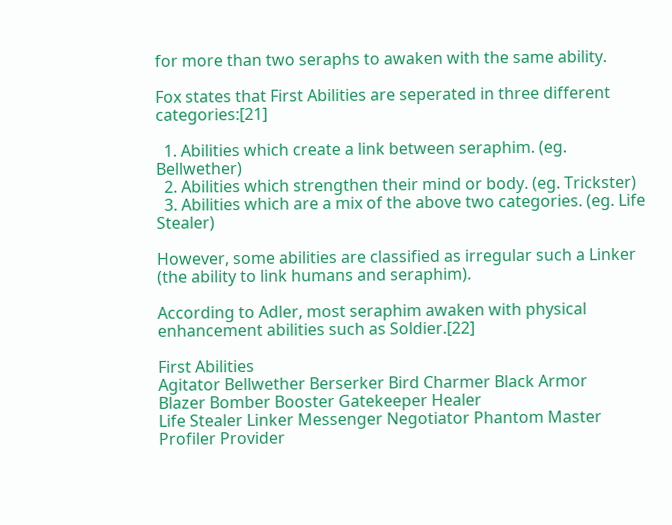for more than two seraphs to awaken with the same ability.

Fox states that First Abilities are seperated in three different categories:[21]

  1. Abilities which create a link between seraphim. (eg. Bellwether)
  2. Abilities which strengthen their mind or body. (eg. Trickster)
  3. Abilities which are a mix of the above two categories. (eg. Life Stealer)

However, some abilities are classified as irregular such a Linker (the ability to link humans and seraphim).

According to Adler, most seraphim awaken with physical enhancement abilities such as Soldier.[22]

First Abilities
Agitator Bellwether Berserker Bird Charmer Black Armor
Blazer Bomber Booster Gatekeeper Healer
Life Stealer Linker Messenger Negotiator Phantom Master
Profiler Provider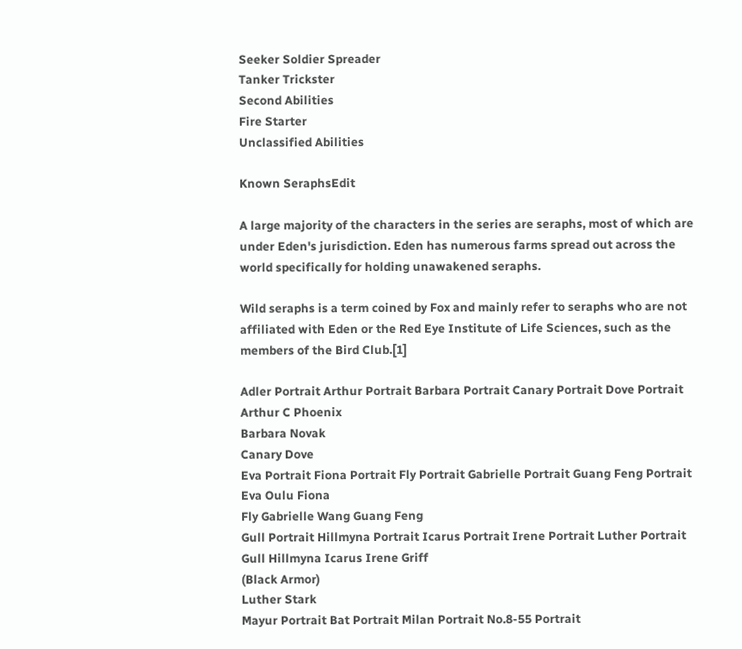Seeker Soldier Spreader
Tanker Trickster
Second Abilities
Fire Starter
Unclassified Abilities

Known SeraphsEdit

A large majority of the characters in the series are seraphs, most of which are under Eden's jurisdiction. Eden has numerous farms spread out across the world specifically for holding unawakened seraphs.

Wild seraphs is a term coined by Fox and mainly refer to seraphs who are not affiliated with Eden or the Red Eye Institute of Life Sciences, such as the members of the Bird Club.[1]

Adler Portrait Arthur Portrait Barbara Portrait Canary Portrait Dove Portrait
Arthur C Phoenix
Barbara Novak
Canary Dove
Eva Portrait Fiona Portrait Fly Portrait Gabrielle Portrait Guang Feng Portrait
Eva Oulu Fiona
Fly Gabrielle Wang Guang Feng
Gull Portrait Hillmyna Portrait Icarus Portrait Irene Portrait Luther Portrait
Gull Hillmyna Icarus Irene Griff
(Black Armor)
Luther Stark
Mayur Portrait Bat Portrait Milan Portrait No.8-55 Portrait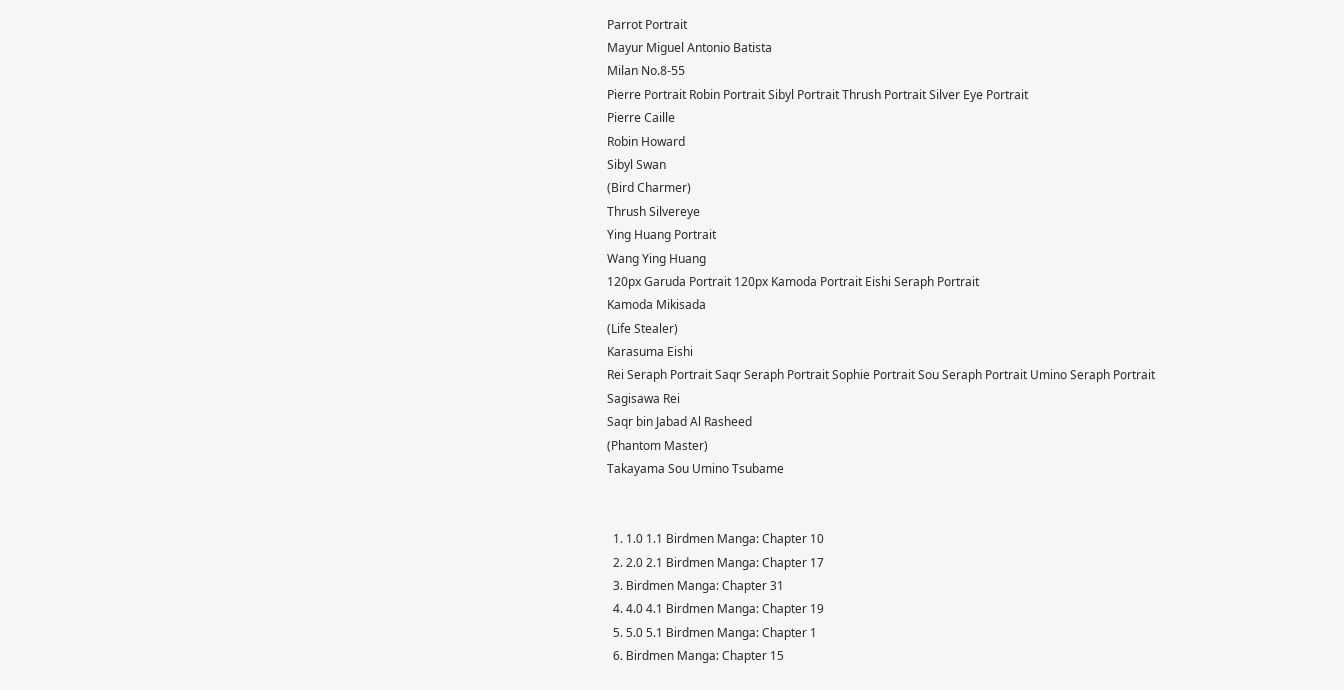Parrot Portrait
Mayur Miguel Antonio Batista
Milan No.8-55
Pierre Portrait Robin Portrait Sibyl Portrait Thrush Portrait Silver Eye Portrait
Pierre Caille
Robin Howard
Sibyl Swan
(Bird Charmer)
Thrush Silvereye
Ying Huang Portrait
Wang Ying Huang
120px Garuda Portrait 120px Kamoda Portrait Eishi Seraph Portrait
Kamoda Mikisada
(Life Stealer)
Karasuma Eishi
Rei Seraph Portrait Saqr Seraph Portrait Sophie Portrait Sou Seraph Portrait Umino Seraph Portrait
Sagisawa Rei
Saqr bin Jabad Al Rasheed
(Phantom Master)
Takayama Sou Umino Tsubame


  1. 1.0 1.1 Birdmen Manga: Chapter 10
  2. 2.0 2.1 Birdmen Manga: Chapter 17
  3. Birdmen Manga: Chapter 31
  4. 4.0 4.1 Birdmen Manga: Chapter 19
  5. 5.0 5.1 Birdmen Manga: Chapter 1
  6. Birdmen Manga: Chapter 15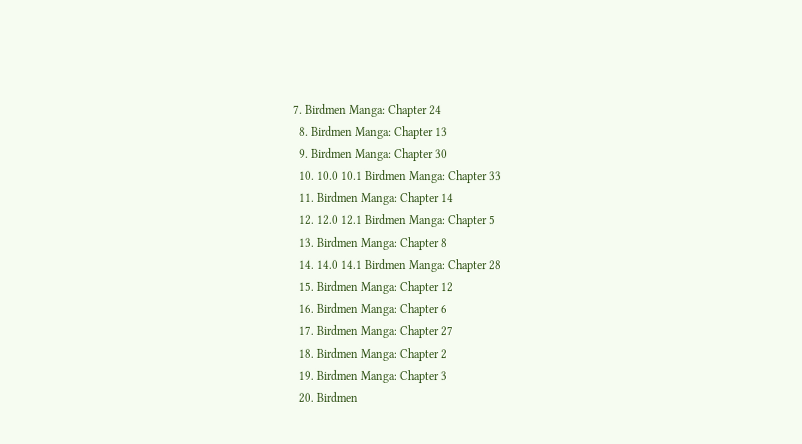7. Birdmen Manga: Chapter 24
  8. Birdmen Manga: Chapter 13
  9. Birdmen Manga: Chapter 30
  10. 10.0 10.1 Birdmen Manga: Chapter 33
  11. Birdmen Manga: Chapter 14
  12. 12.0 12.1 Birdmen Manga: Chapter 5
  13. Birdmen Manga: Chapter 8
  14. 14.0 14.1 Birdmen Manga: Chapter 28
  15. Birdmen Manga: Chapter 12
  16. Birdmen Manga: Chapter 6
  17. Birdmen Manga: Chapter 27
  18. Birdmen Manga: Chapter 2
  19. Birdmen Manga: Chapter 3
  20. Birdmen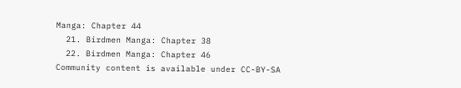Manga: Chapter 44
  21. Birdmen Manga: Chapter 38
  22. Birdmen Manga: Chapter 46
Community content is available under CC-BY-SA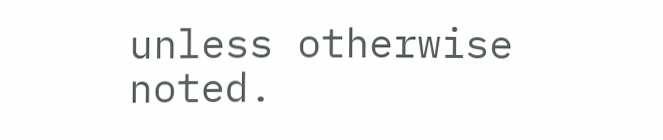unless otherwise noted.